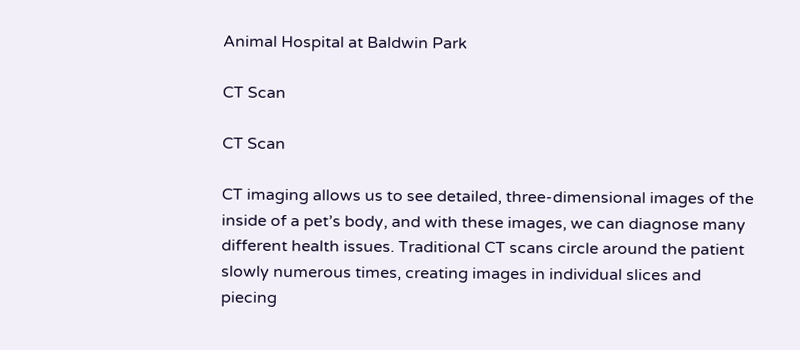Animal Hospital at Baldwin Park

CT Scan

CT Scan

CT imaging allows us to see detailed, three-dimensional images of the inside of a pet’s body, and with these images, we can diagnose many different health issues. Traditional CT scans circle around the patient slowly numerous times, creating images in individual slices and piecing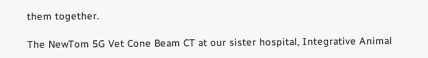them together.

The NewTom 5G Vet Cone Beam CT at our sister hospital, Integrative Animal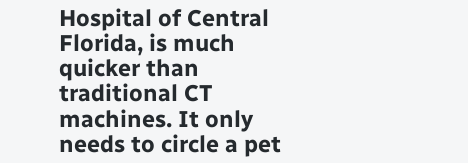Hospital of Central Florida, is much quicker than traditional CT machines. It only needs to circle a pet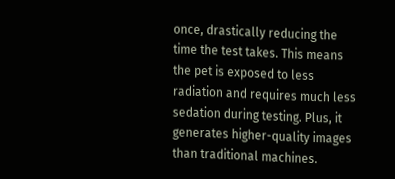once, drastically reducing the time the test takes. This means the pet is exposed to less radiation and requires much less sedation during testing. Plus, it generates higher-quality images than traditional machines.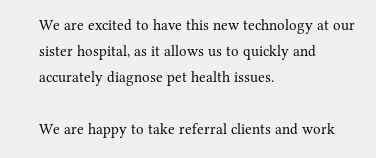We are excited to have this new technology at our sister hospital, as it allows us to quickly and accurately diagnose pet health issues.

We are happy to take referral clients and work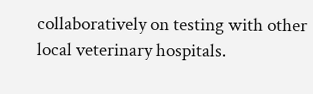collaboratively on testing with other local veterinary hospitals.